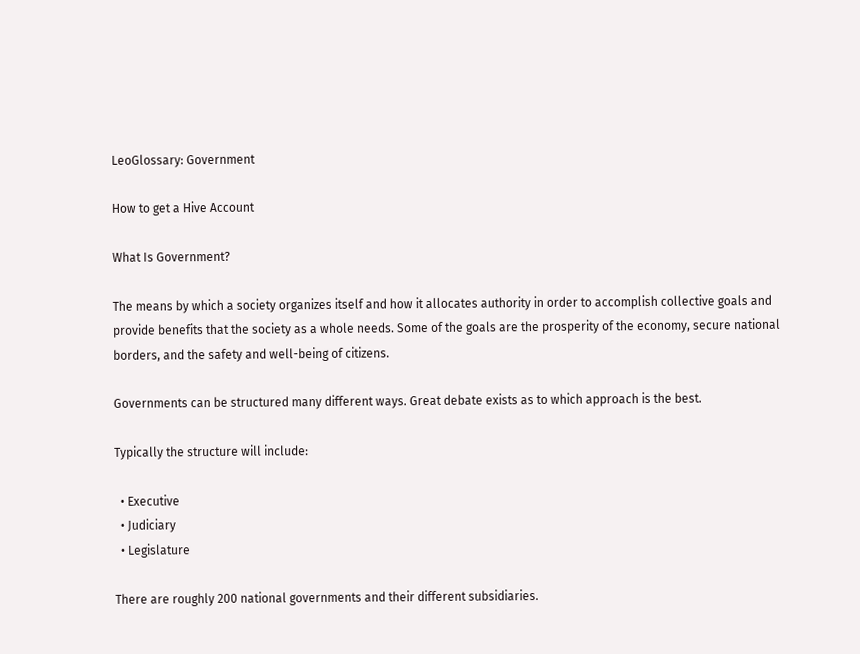LeoGlossary: Government

How to get a Hive Account

What Is Government?

The means by which a society organizes itself and how it allocates authority in order to accomplish collective goals and provide benefits that the society as a whole needs. Some of the goals are the prosperity of the economy, secure national borders, and the safety and well-being of citizens.

Governments can be structured many different ways. Great debate exists as to which approach is the best.

Typically the structure will include:

  • Executive
  • Judiciary
  • Legislature

There are roughly 200 national governments and their different subsidiaries.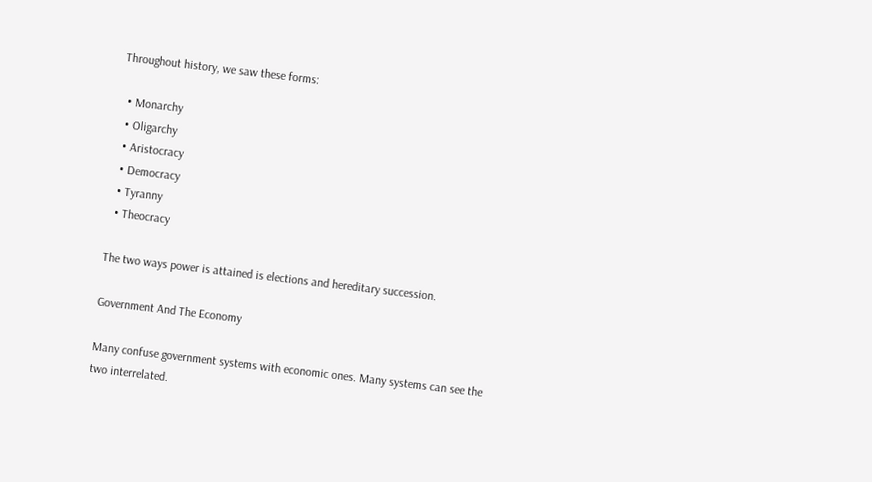Throughout history, we saw these forms:

  • Monarchy
  • Oligarchy
  • Aristocracy
  • Democracy
  • Tyranny
  • Theocracy

The two ways power is attained is elections and hereditary succession.

Government And The Economy

Many confuse government systems with economic ones. Many systems can see the two interrelated.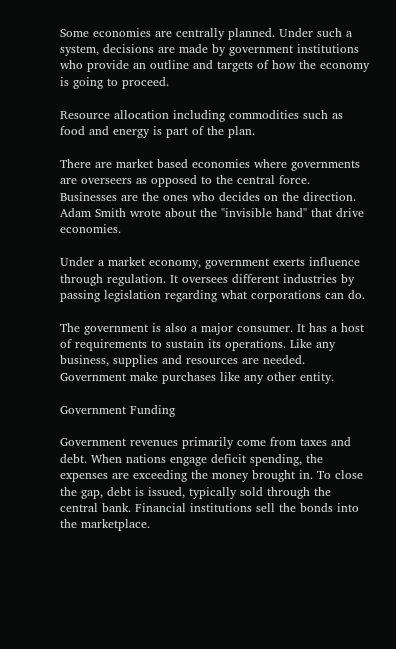Some economies are centrally planned. Under such a system, decisions are made by government institutions who provide an outline and targets of how the economy is going to proceed.

Resource allocation including commodities such as food and energy is part of the plan.

There are market based economies where governments are overseers as opposed to the central force. Businesses are the ones who decides on the direction. Adam Smith wrote about the "invisible hand" that drive economies.

Under a market economy, government exerts influence through regulation. It oversees different industries by passing legislation regarding what corporations can do.

The government is also a major consumer. It has a host of requirements to sustain its operations. Like any business, supplies and resources are needed. Government make purchases like any other entity.

Government Funding

Government revenues primarily come from taxes and debt. When nations engage deficit spending, the expenses are exceeding the money brought in. To close the gap, debt is issued, typically sold through the central bank. Financial institutions sell the bonds into the marketplace.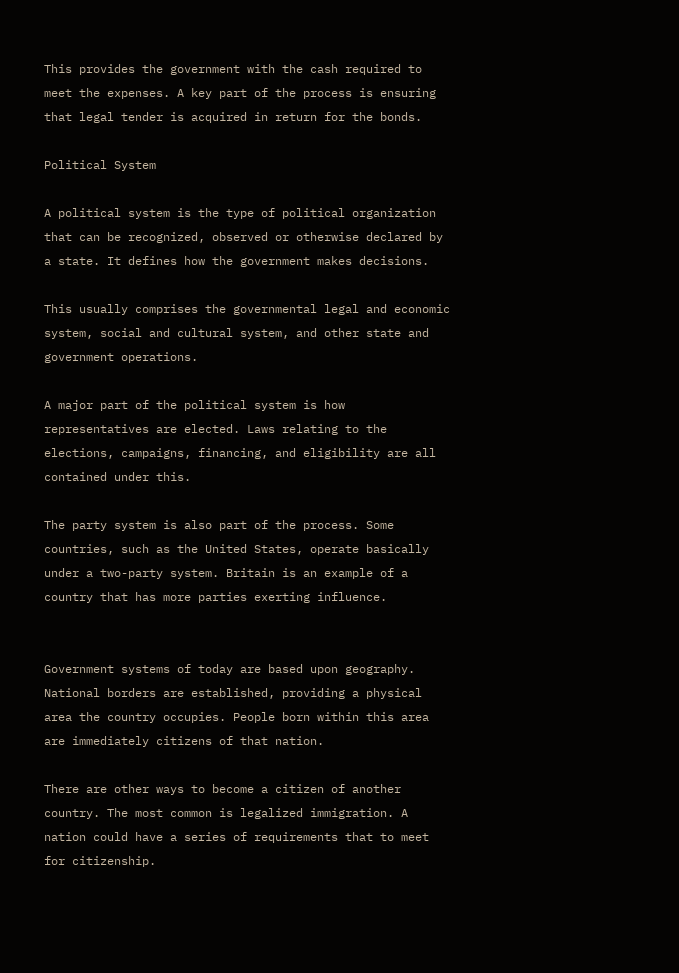This provides the government with the cash required to meet the expenses. A key part of the process is ensuring that legal tender is acquired in return for the bonds.

Political System

A political system is the type of political organization that can be recognized, observed or otherwise declared by a state. It defines how the government makes decisions.

This usually comprises the governmental legal and economic system, social and cultural system, and other state and government operations.

A major part of the political system is how representatives are elected. Laws relating to the elections, campaigns, financing, and eligibility are all contained under this.

The party system is also part of the process. Some countries, such as the United States, operate basically under a two-party system. Britain is an example of a country that has more parties exerting influence.


Government systems of today are based upon geography. National borders are established, providing a physical area the country occupies. People born within this area are immediately citizens of that nation.

There are other ways to become a citizen of another country. The most common is legalized immigration. A nation could have a series of requirements that to meet for citizenship.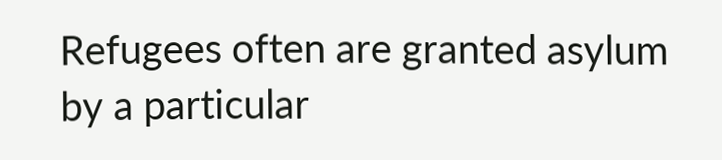Refugees often are granted asylum by a particular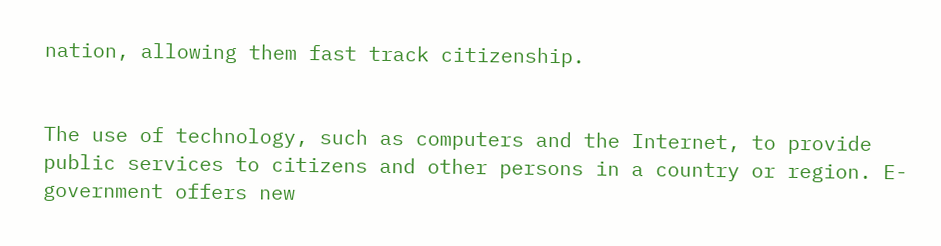nation, allowing them fast track citizenship.


The use of technology, such as computers and the Internet, to provide public services to citizens and other persons in a country or region. E-government offers new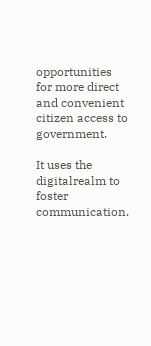opportunities for more direct and convenient citizen access to government.

It uses the digitalrealm to foster communication.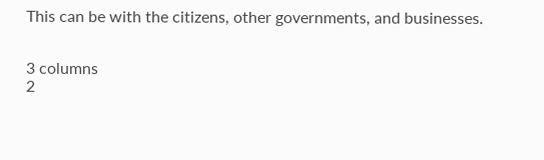This can be with the citizens, other governments, and businesses.


3 columns
2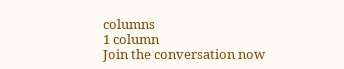columns
1 column
Join the conversation now